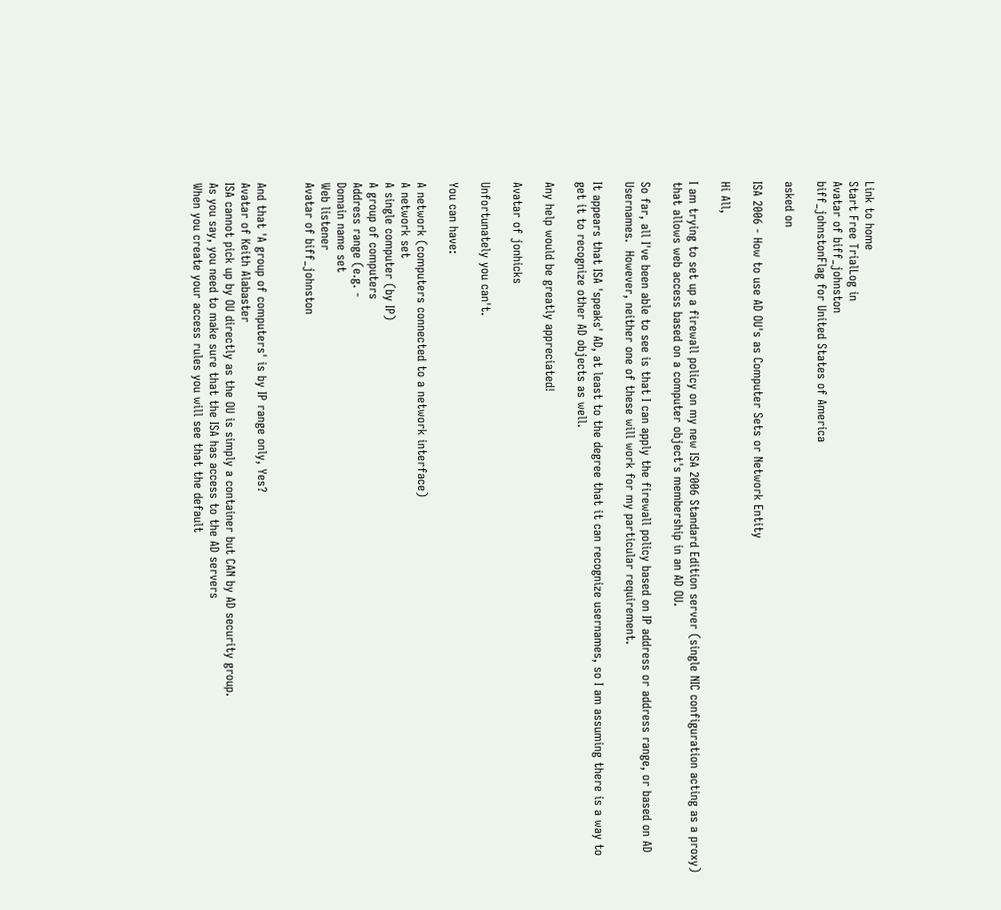Link to home
Start Free TrialLog in
Avatar of biff_johnston
biff_johnstonFlag for United States of America

asked on

ISA 2006 - How to use AD OU's as Computer Sets or Network Entity

Hi All,

I am trying to set up a firewall policy on my new ISA 2006 Standard Edition server (single NIC configuration acting as a proxy) that allows web access based on a computer object's membership in an AD OU.

So far, all I've been able to see is that I can apply the firewall policy based on IP address or address range, or based on AD Usernames.  However, neither one of these will work for my particular requirement.

It appears that ISA 'speaks' AD, at least to the degree that it can recognize usernames, so I am assuming there is a way to get it to recognize other AD objects as well.

Any help would be greatly appreciated!

Avatar of jonhicks

Unfortunately you can't.

You can have:

A network (computers connected to a network interface)
A network set
A single computer (by IP)
A group of computers
Address range (e.g. -
Domain name set
Web listener
Avatar of biff_johnston


And that 'A group of computers' is by IP range only, Yes?
Avatar of Keith Alabaster
ISA cannot pick up by OU directly as the OU is simply a container but CAN by AD security group.
As you say, you need to make sure that the ISA has access to the AD servers
When you create your access rules you will see that the default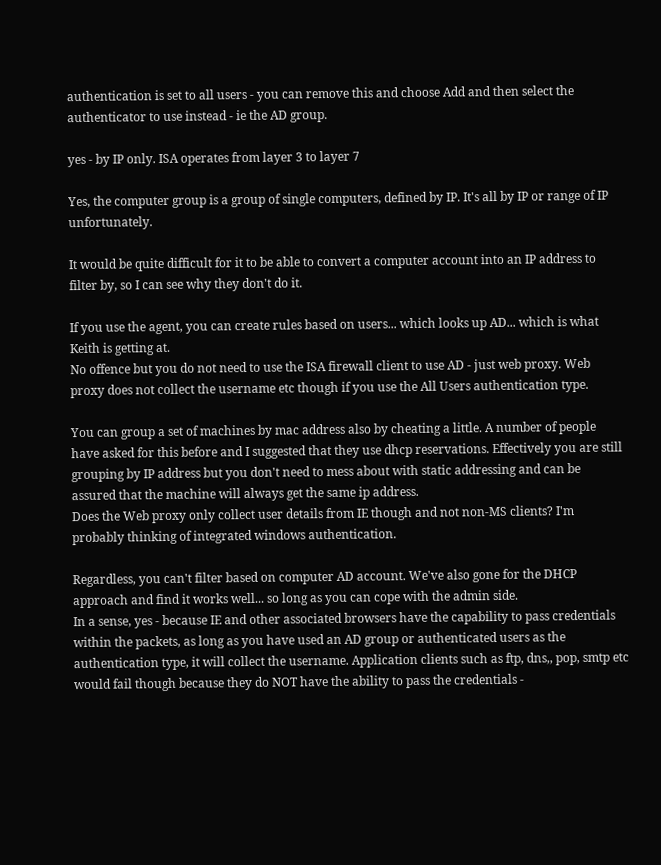authentication is set to all users - you can remove this and choose Add and then select the authenticator to use instead - ie the AD group.

yes - by IP only. ISA operates from layer 3 to layer 7

Yes, the computer group is a group of single computers, defined by IP. It's all by IP or range of IP unfortunately.

It would be quite difficult for it to be able to convert a computer account into an IP address to filter by, so I can see why they don't do it.

If you use the agent, you can create rules based on users... which looks up AD... which is what Keith is getting at.
No offence but you do not need to use the ISA firewall client to use AD - just web proxy. Web proxy does not collect the username etc though if you use the All Users authentication type.

You can group a set of machines by mac address also by cheating a little. A number of people have asked for this before and I suggested that they use dhcp reservations. Effectively you are still grouping by IP address but you don't need to mess about with static addressing and can be assured that the machine will always get the same ip address.
Does the Web proxy only collect user details from IE though and not non-MS clients? I'm probably thinking of integrated windows authentication.

Regardless, you can't filter based on computer AD account. We've also gone for the DHCP approach and find it works well... so long as you can cope with the admin side.
In a sense, yes - because IE and other associated browsers have the capability to pass credentials within the packets, as long as you have used an AD group or authenticated users as the authentication type, it will collect the username. Application clients such as ftp, dns,, pop, smtp etc would fail though because they do NOT have the ability to pass the credentials -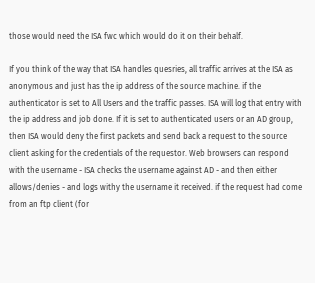those would need the ISA fwc which would do it on their behalf.

If you think of the way that ISA handles quesries, all traffic arrives at the ISA as anonymous and just has the ip address of the source machine. if the authenticator is set to All Users and the traffic passes. ISA will log that entry with the ip address and job done. If it is set to authenticated users or an AD group, then ISA would deny the first packets and send back a request to the source client asking for the credentials of the requestor. Web browsers can respond with the username - ISA checks the username against AD - and then either allows/denies - and logs withy the username it received. if the request had come from an ftp client (for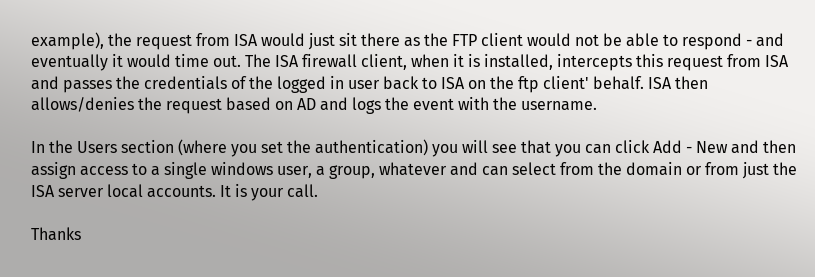example), the request from ISA would just sit there as the FTP client would not be able to respond - and eventually it would time out. The ISA firewall client, when it is installed, intercepts this request from ISA and passes the credentials of the logged in user back to ISA on the ftp client' behalf. ISA then allows/denies the request based on AD and logs the event with the username.

In the Users section (where you set the authentication) you will see that you can click Add - New and then assign access to a single windows user, a group, whatever and can select from the domain or from just the ISA server local accounts. It is your call.

Thanks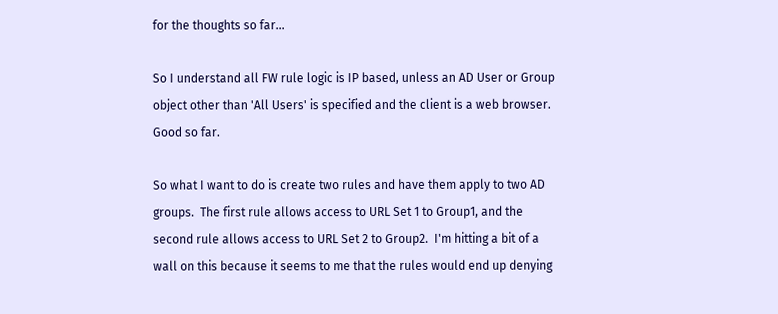for the thoughts so far...

So I understand all FW rule logic is IP based, unless an AD User or Group object other than 'All Users' is specified and the client is a web browser.  Good so far.

So what I want to do is create two rules and have them apply to two AD groups.  The first rule allows access to URL Set 1 to Group1, and the second rule allows access to URL Set 2 to Group2.  I'm hitting a bit of a wall on this because it seems to me that the rules would end up denying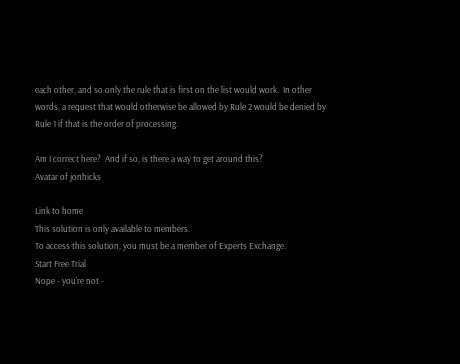each other, and so only the rule that is first on the list would work.  In other words, a request that would otherwise be allowed by Rule 2 would be denied by Rule 1 if that is the order of processing.

Am I correct here?  And if so, is there a way to get around this?
Avatar of jonhicks

Link to home
This solution is only available to members.
To access this solution, you must be a member of Experts Exchange.
Start Free Trial
Nope - you're not -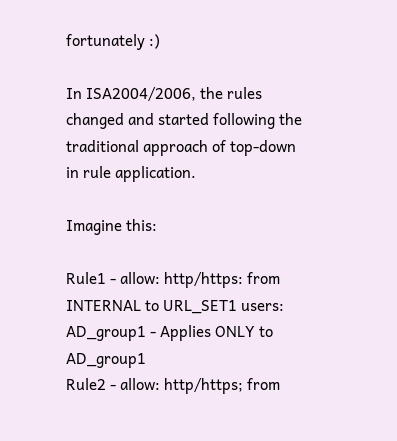fortunately :)

In ISA2004/2006, the rules changed and started following the traditional approach of top-down in rule application.

Imagine this:

Rule1 - allow: http/https: from INTERNAL to URL_SET1 users: AD_group1 - Applies ONLY to AD_group1
Rule2 - allow: http/https; from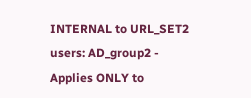INTERNAL to URL_SET2 users: AD_group2 - Applies ONLY to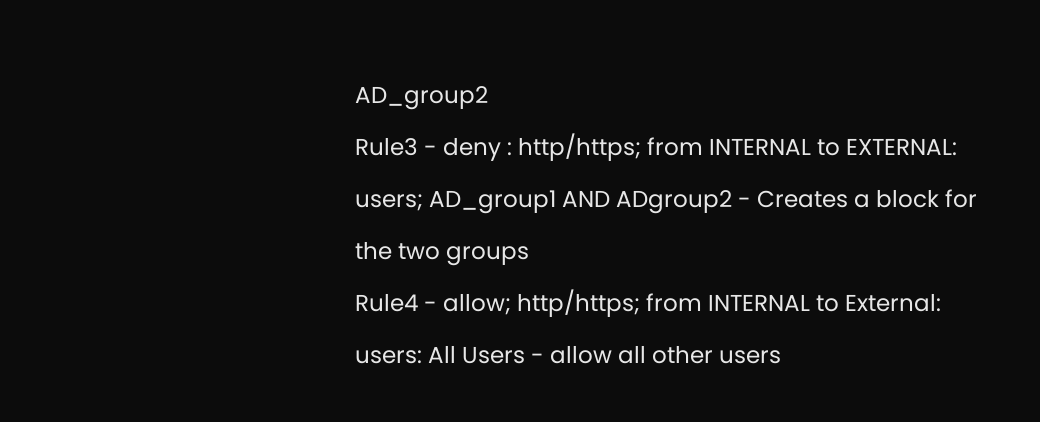AD_group2
Rule3 - deny : http/https; from INTERNAL to EXTERNAL: users; AD_group1 AND ADgroup2 - Creates a block for the two groups
Rule4 - allow; http/https; from INTERNAL to External: users: All Users - allow all other users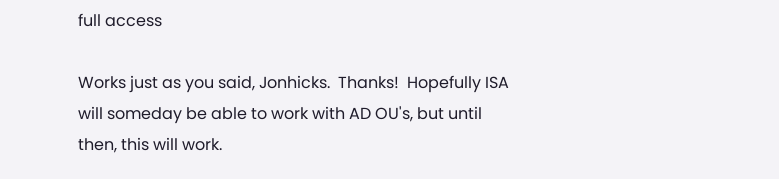full access

Works just as you said, Jonhicks.  Thanks!  Hopefully ISA will someday be able to work with AD OU's, but until then, this will work.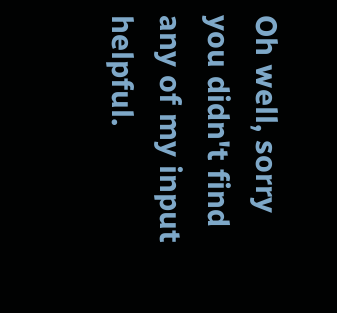Oh well, sorry you didn't find any of my input helpful.